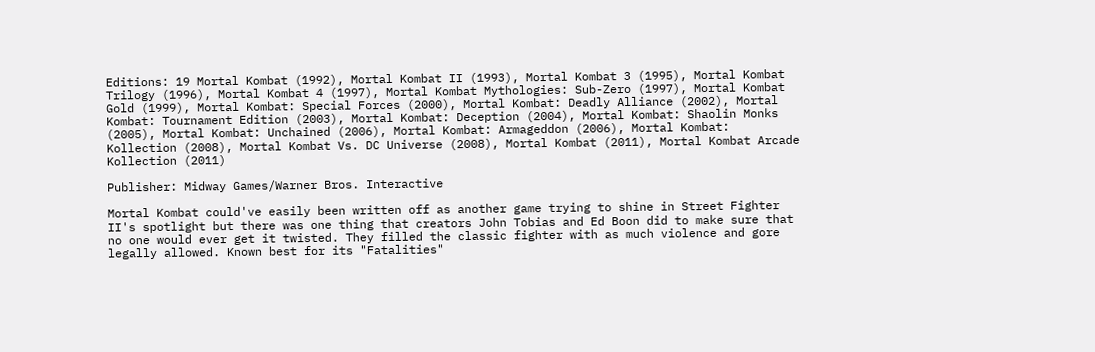Editions: 19 Mortal Kombat (1992), Mortal Kombat II (1993), Mortal Kombat 3 (1995), Mortal Kombat Trilogy (1996), Mortal Kombat 4 (1997), Mortal Kombat Mythologies: Sub-Zero (1997), Mortal Kombat Gold (1999), Mortal Kombat: Special Forces (2000), Mortal Kombat: Deadly Alliance (2002), Mortal Kombat: Tournament Edition (2003), Mortal Kombat: Deception (2004), Mortal Kombat: Shaolin Monks (2005), Mortal Kombat: Unchained (2006), Mortal Kombat: Armageddon (2006), Mortal Kombat: Kollection (2008), Mortal Kombat Vs. DC Universe (2008), Mortal Kombat (2011), Mortal Kombat Arcade Kollection (2011)

Publisher: Midway Games/Warner Bros. Interactive

Mortal Kombat could've easily been written off as another game trying to shine in Street Fighter II's spotlight but there was one thing that creators John Tobias and Ed Boon did to make sure that no one would ever get it twisted. They filled the classic fighter with as much violence and gore legally allowed. Known best for its "Fatalities"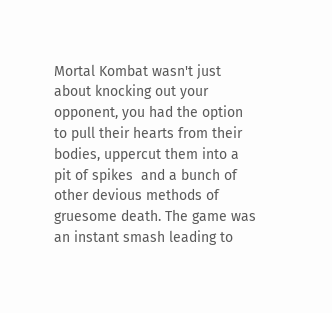Mortal Kombat wasn't just about knocking out your opponent, you had the option to pull their hearts from their bodies, uppercut them into a pit of spikes  and a bunch of other devious methods of gruesome death. The game was an instant smash leading to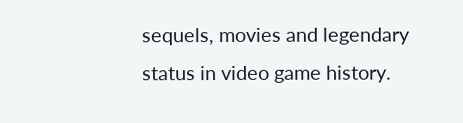sequels, movies and legendary status in video game history.